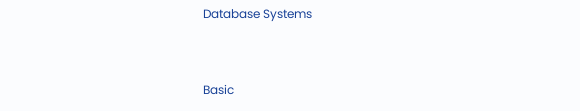Database Systems


Basic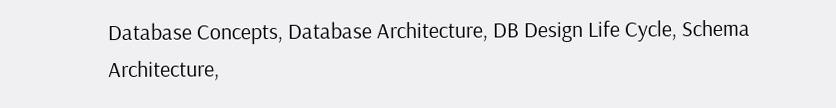Database Concepts, Database Architecture, DB Design Life Cycle, Schema Architecture,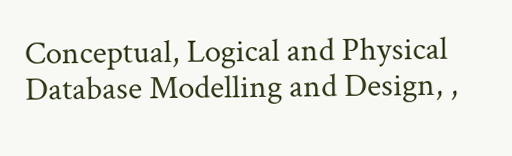Conceptual, Logical and Physical Database Modelling and Design, ,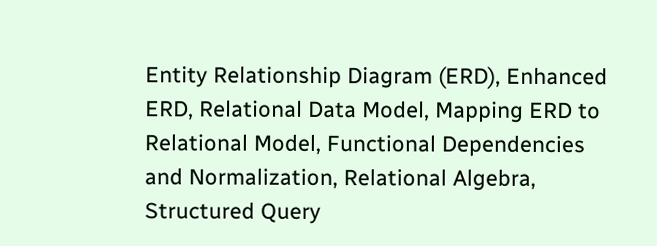Entity Relationship Diagram (ERD), Enhanced ERD, Relational Data Model, Mapping ERD to Relational Model, Functional Dependencies and Normalization, Relational Algebra, Structured Query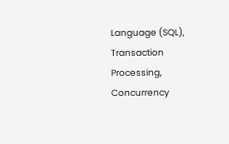Language (SQL), Transaction Processing, Concurrency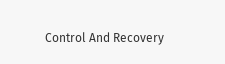Control And Recovery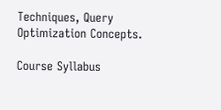Techniques, Query Optimization Concepts.

Course Syllabus